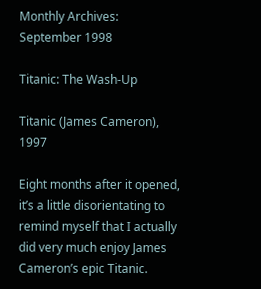Monthly Archives: September 1998

Titanic: The Wash-Up

Titanic (James Cameron), 1997

Eight months after it opened, it’s a little disorientating to remind myself that I actually did very much enjoy James Cameron’s epic Titanic.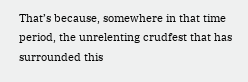That’s because, somewhere in that time period, the unrelenting crudfest that has surrounded this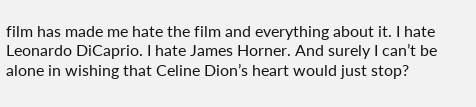film has made me hate the film and everything about it. I hate Leonardo DiCaprio. I hate James Horner. And surely I can’t be alone in wishing that Celine Dion’s heart would just stop?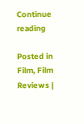Continue reading

Posted in Film, Film Reviews |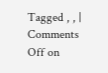Tagged , , | Comments Off on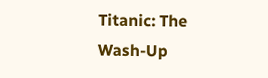Titanic: The Wash-Up